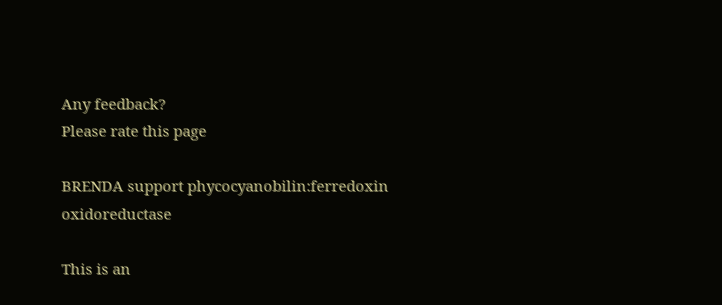Any feedback?
Please rate this page

BRENDA support phycocyanobilin:ferredoxin oxidoreductase

This is an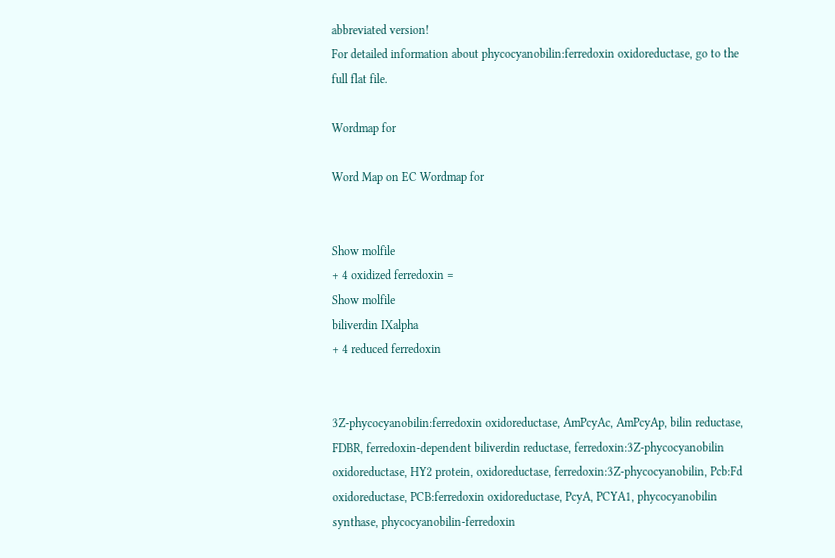abbreviated version!
For detailed information about phycocyanobilin:ferredoxin oxidoreductase, go to the full flat file.

Wordmap for

Word Map on EC Wordmap for


Show molfile
+ 4 oxidized ferredoxin =
Show molfile
biliverdin IXalpha
+ 4 reduced ferredoxin


3Z-phycocyanobilin:ferredoxin oxidoreductase, AmPcyAc, AmPcyAp, bilin reductase, FDBR, ferredoxin-dependent biliverdin reductase, ferredoxin:3Z-phycocyanobilin oxidoreductase, HY2 protein, oxidoreductase, ferredoxin:3Z-phycocyanobilin, Pcb:Fd oxidoreductase, PCB:ferredoxin oxidoreductase, PcyA, PCYA1, phycocyanobilin synthase, phycocyanobilin-ferredoxin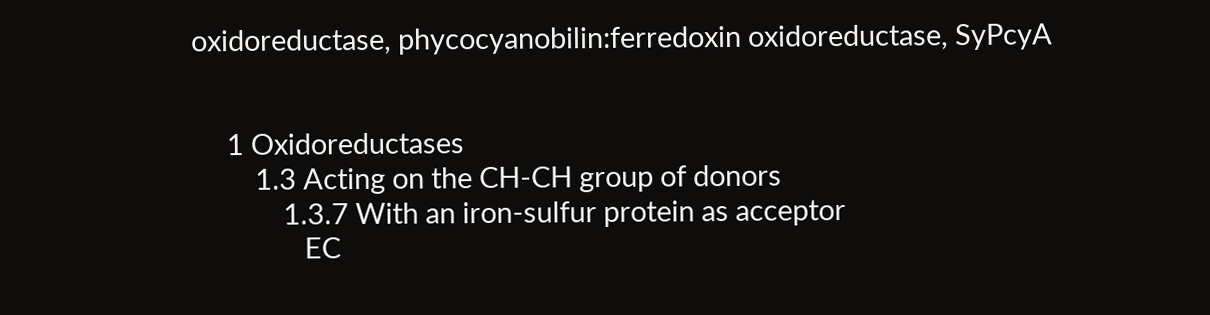oxidoreductase, phycocyanobilin:ferredoxin oxidoreductase, SyPcyA


     1 Oxidoreductases
         1.3 Acting on the CH-CH group of donors
             1.3.7 With an iron-sulfur protein as acceptor
                EC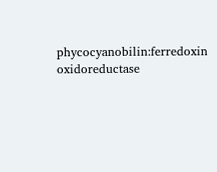phycocyanobilin:ferredoxin oxidoreductase